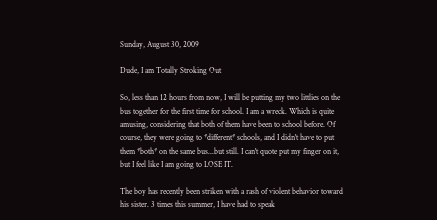Sunday, August 30, 2009

Dude, I am Totally Stroking Out

So, less than 12 hours from now, I will be putting my two littlies on the bus together for the first time for school. I am a wreck. Which is quite amusing, considering that both of them have been to school before. Of course, they were going to *different* schools, and I didn't have to put them *both* on the same bus...but still. I can't quote put my finger on it, but I feel like I am going to LOSE IT.

The boy has recently been striken with a rash of violent behavior toward his sister. 3 times this summer, I have had to speak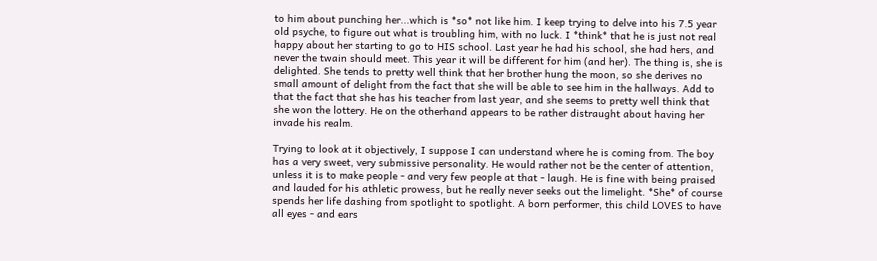to him about punching her...which is *so* not like him. I keep trying to delve into his 7.5 year old psyche, to figure out what is troubling him, with no luck. I *think* that he is just not real happy about her starting to go to HIS school. Last year he had his school, she had hers, and never the twain should meet. This year it will be different for him (and her). The thing is, she is delighted. She tends to pretty well think that her brother hung the moon, so she derives no small amount of delight from the fact that she will be able to see him in the hallways. Add to that the fact that she has his teacher from last year, and she seems to pretty well think that she won the lottery. He on the otherhand appears to be rather distraught about having her invade his realm.

Trying to look at it objectively, I suppose I can understand where he is coming from. The boy has a very sweet, very submissive personality. He would rather not be the center of attention, unless it is to make people - and very few people at that - laugh. He is fine with being praised and lauded for his athletic prowess, but he really never seeks out the limelight. *She* of course spends her life dashing from spotlight to spotlight. A born performer, this child LOVES to have all eyes - and ears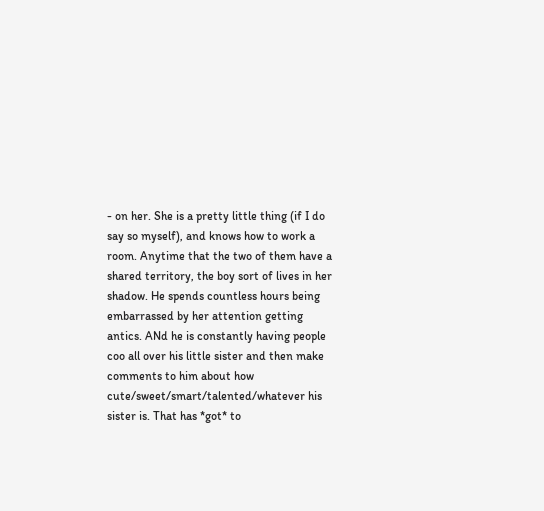- on her. She is a pretty little thing (if I do say so myself), and knows how to work a room. Anytime that the two of them have a shared territory, the boy sort of lives in her shadow. He spends countless hours being embarrassed by her attention getting antics. ANd he is constantly having people coo all over his little sister and then make comments to him about how cute/sweet/smart/talented/whatever his sister is. That has *got* to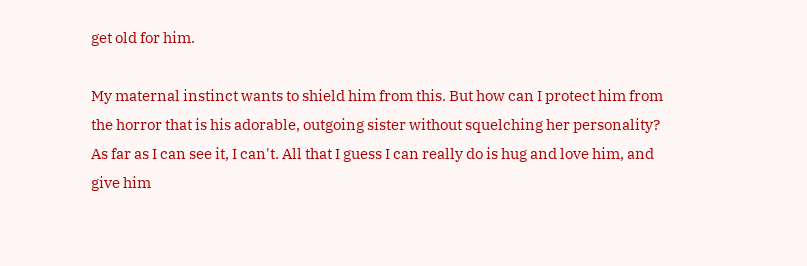get old for him.

My maternal instinct wants to shield him from this. But how can I protect him from the horror that is his adorable, outgoing sister without squelching her personality? As far as I can see it, I can't. All that I guess I can really do is hug and love him, and give him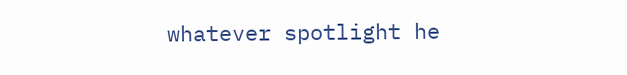whatever spotlight he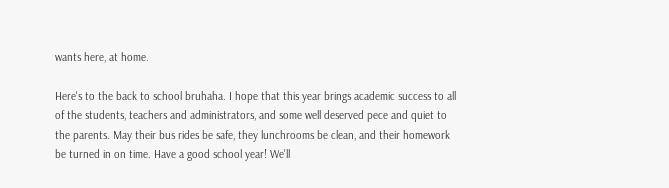wants here, at home.

Here's to the back to school bruhaha. I hope that this year brings academic success to all of the students, teachers and administrators, and some well deserved pece and quiet to the parents. May their bus rides be safe, they lunchrooms be clean, and their homework be turned in on time. Have a good school year! We'll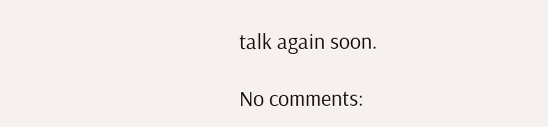talk again soon.

No comments: